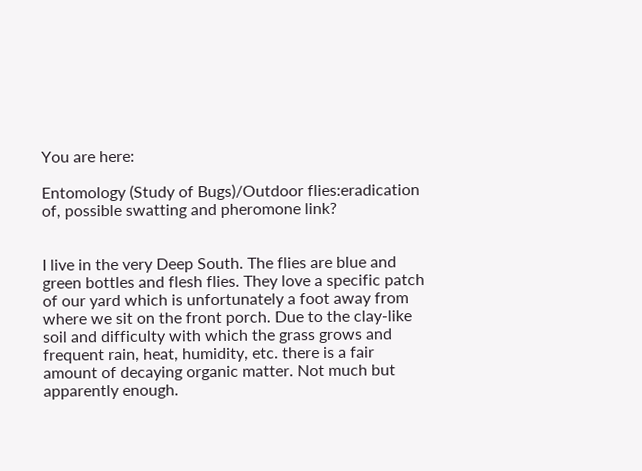You are here:

Entomology (Study of Bugs)/Outdoor flies:eradication of, possible swatting and pheromone link?


I live in the very Deep South. The flies are blue and green bottles and flesh flies. They love a specific patch of our yard which is unfortunately a foot away from where we sit on the front porch. Due to the clay-like soil and difficulty with which the grass grows and frequent rain, heat, humidity, etc. there is a fair amount of decaying organic matter. Not much but apparently enough.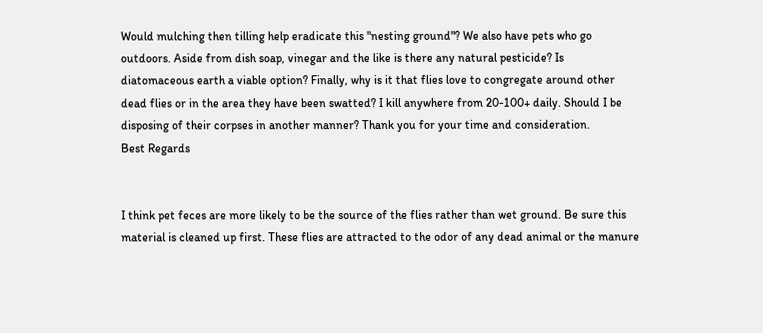Would mulching then tilling help eradicate this "nesting ground"? We also have pets who go outdoors. Aside from dish soap, vinegar and the like is there any natural pesticide? Is diatomaceous earth a viable option? Finally, why is it that flies love to congregate around other dead flies or in the area they have been swatted? I kill anywhere from 20-100+ daily. Should I be disposing of their corpses in another manner? Thank you for your time and consideration.
Best Regards


I think pet feces are more likely to be the source of the flies rather than wet ground. Be sure this material is cleaned up first. These flies are attracted to the odor of any dead animal or the manure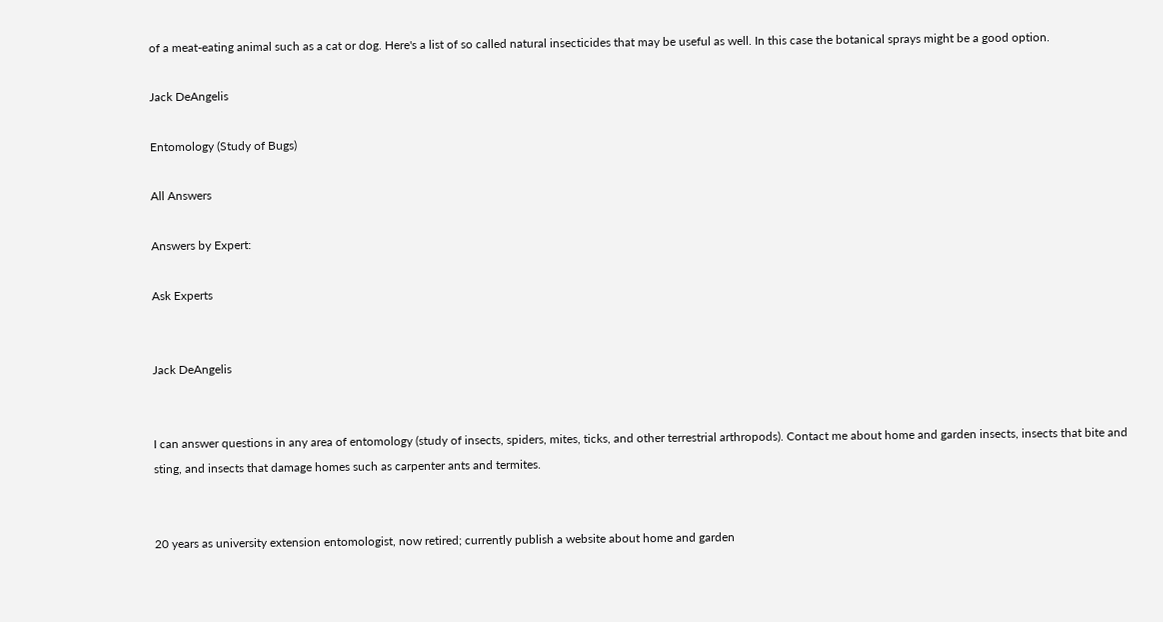of a meat-eating animal such as a cat or dog. Here's a list of so called natural insecticides that may be useful as well. In this case the botanical sprays might be a good option.

Jack DeAngelis

Entomology (Study of Bugs)

All Answers

Answers by Expert:

Ask Experts


Jack DeAngelis


I can answer questions in any area of entomology (study of insects, spiders, mites, ticks, and other terrestrial arthropods). Contact me about home and garden insects, insects that bite and sting, and insects that damage homes such as carpenter ants and termites.


20 years as university extension entomologist, now retired; currently publish a website about home and garden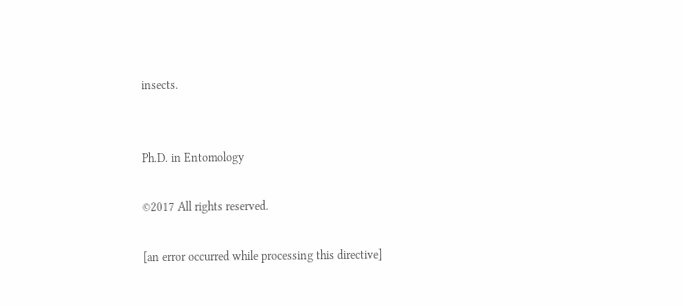insects.


Ph.D. in Entomology

©2017 All rights reserved.

[an error occurred while processing this directive]